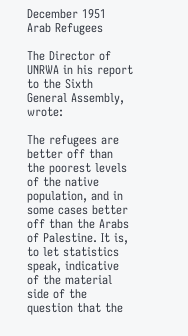December 1951 Arab Refugees

The Director of UNRWA in his report to the Sixth General Assembly, wrote:

The refugees are better off than the poorest levels of the native population, and in some cases better off than the Arabs of Palestine. It is, to let statistics speak, indicative of the material side of the question that the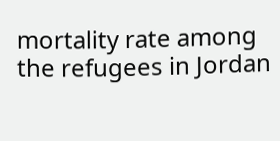mortality rate among the refugees in Jordan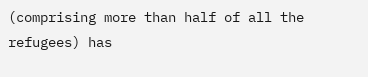(comprising more than half of all the refugees) has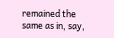remained the same as in, say,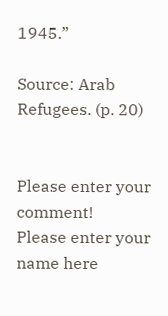1945.”

Source: Arab Refugees. (p. 20)


Please enter your comment!
Please enter your name here